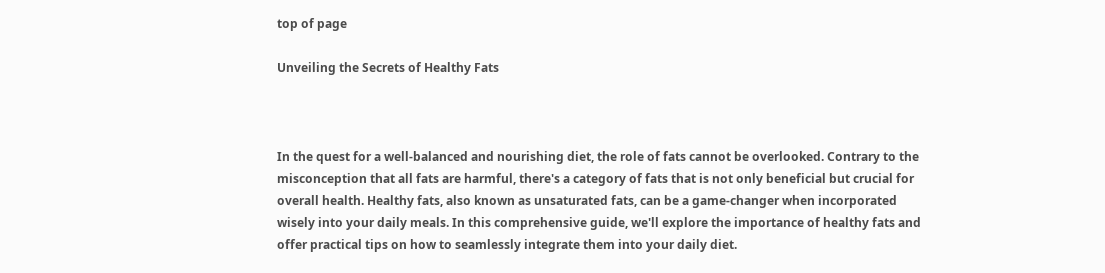top of page

Unveiling the Secrets of Healthy Fats



In the quest for a well-balanced and nourishing diet, the role of fats cannot be overlooked. Contrary to the misconception that all fats are harmful, there's a category of fats that is not only beneficial but crucial for overall health. Healthy fats, also known as unsaturated fats, can be a game-changer when incorporated wisely into your daily meals. In this comprehensive guide, we'll explore the importance of healthy fats and offer practical tips on how to seamlessly integrate them into your daily diet.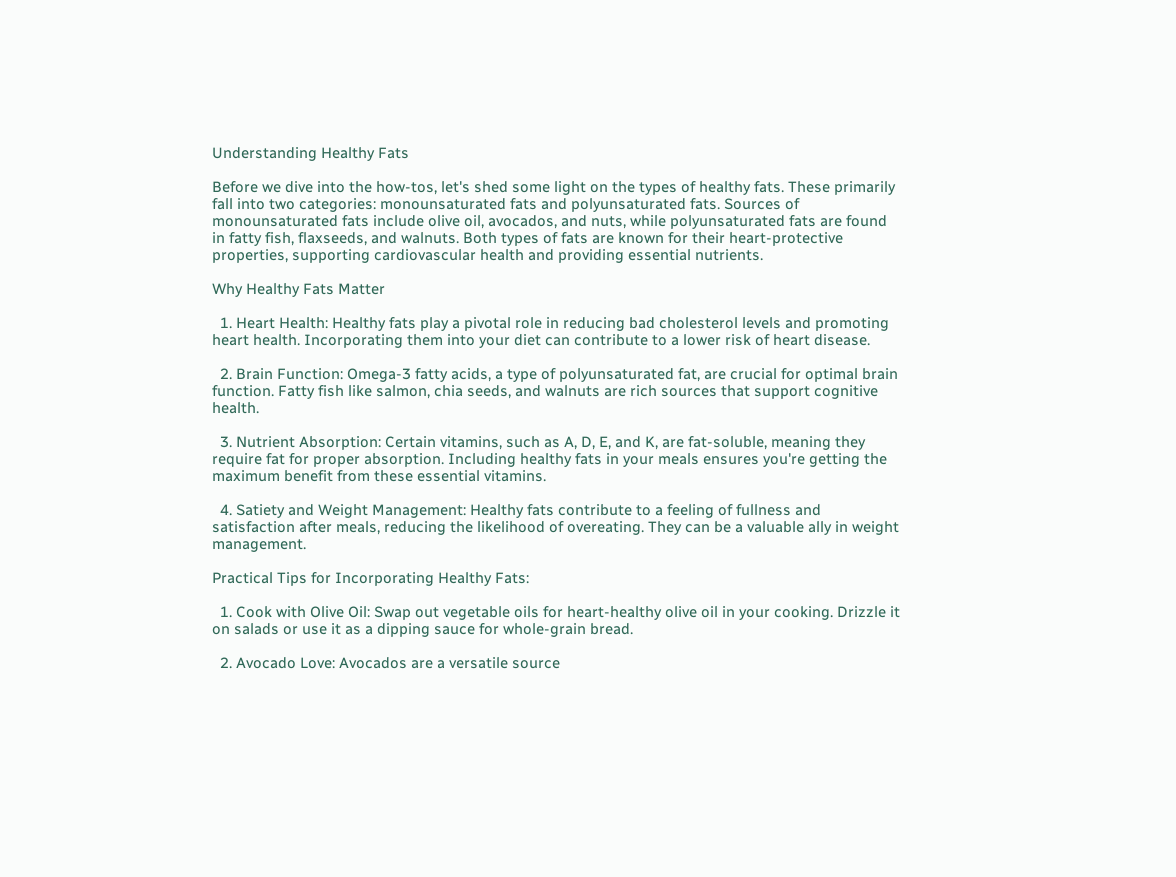Understanding Healthy Fats

Before we dive into the how-tos, let's shed some light on the types of healthy fats. These primarily fall into two categories: monounsaturated fats and polyunsaturated fats. Sources of monounsaturated fats include olive oil, avocados, and nuts, while polyunsaturated fats are found in fatty fish, flaxseeds, and walnuts. Both types of fats are known for their heart-protective properties, supporting cardiovascular health and providing essential nutrients.

Why Healthy Fats Matter

  1. Heart Health: Healthy fats play a pivotal role in reducing bad cholesterol levels and promoting heart health. Incorporating them into your diet can contribute to a lower risk of heart disease.

  2. Brain Function: Omega-3 fatty acids, a type of polyunsaturated fat, are crucial for optimal brain function. Fatty fish like salmon, chia seeds, and walnuts are rich sources that support cognitive health.

  3. Nutrient Absorption: Certain vitamins, such as A, D, E, and K, are fat-soluble, meaning they require fat for proper absorption. Including healthy fats in your meals ensures you're getting the maximum benefit from these essential vitamins.

  4. Satiety and Weight Management: Healthy fats contribute to a feeling of fullness and satisfaction after meals, reducing the likelihood of overeating. They can be a valuable ally in weight management.

Practical Tips for Incorporating Healthy Fats:

  1. Cook with Olive Oil: Swap out vegetable oils for heart-healthy olive oil in your cooking. Drizzle it on salads or use it as a dipping sauce for whole-grain bread.

  2. Avocado Love: Avocados are a versatile source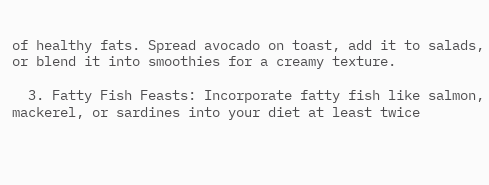of healthy fats. Spread avocado on toast, add it to salads, or blend it into smoothies for a creamy texture.

  3. Fatty Fish Feasts: Incorporate fatty fish like salmon, mackerel, or sardines into your diet at least twice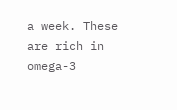a week. These are rich in omega-3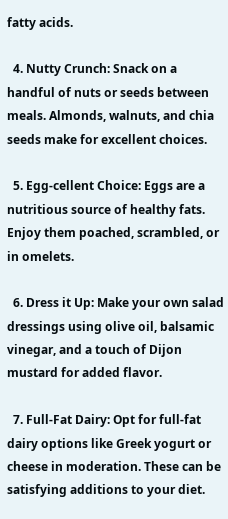fatty acids.

  4. Nutty Crunch: Snack on a handful of nuts or seeds between meals. Almonds, walnuts, and chia seeds make for excellent choices.

  5. Egg-cellent Choice: Eggs are a nutritious source of healthy fats. Enjoy them poached, scrambled, or in omelets.

  6. Dress it Up: Make your own salad dressings using olive oil, balsamic vinegar, and a touch of Dijon mustard for added flavor.

  7. Full-Fat Dairy: Opt for full-fat dairy options like Greek yogurt or cheese in moderation. These can be satisfying additions to your diet.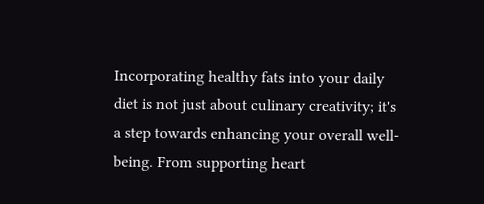Incorporating healthy fats into your daily diet is not just about culinary creativity; it's a step towards enhancing your overall well-being. From supporting heart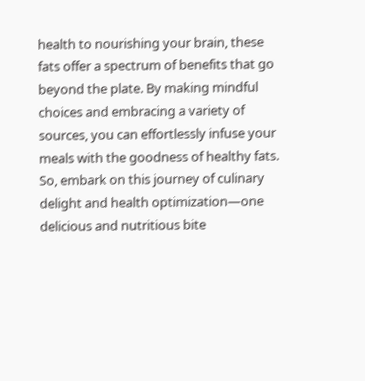health to nourishing your brain, these fats offer a spectrum of benefits that go beyond the plate. By making mindful choices and embracing a variety of sources, you can effortlessly infuse your meals with the goodness of healthy fats. So, embark on this journey of culinary delight and health optimization—one delicious and nutritious bite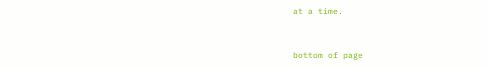at a time.


bottom of page